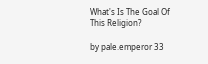What's Is The Goal Of This Religion?

by pale.emperor 33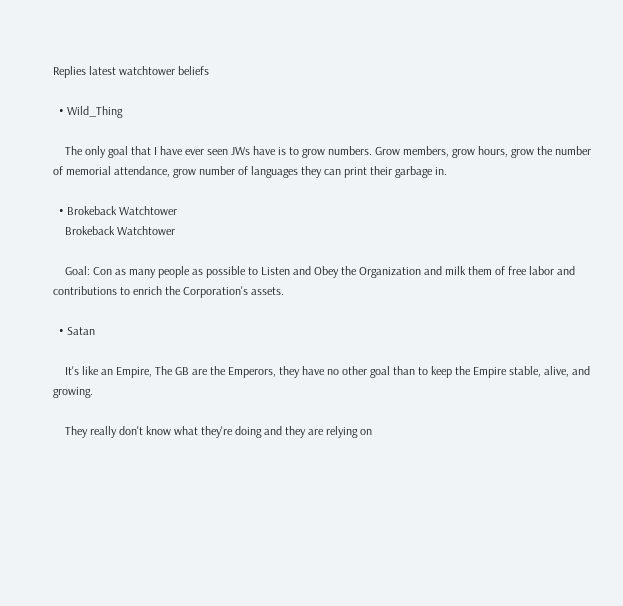Replies latest watchtower beliefs

  • Wild_Thing

    The only goal that I have ever seen JWs have is to grow numbers. Grow members, grow hours, grow the number of memorial attendance, grow number of languages they can print their garbage in.

  • Brokeback Watchtower
    Brokeback Watchtower

    Goal: Con as many people as possible to Listen and Obey the Organization and milk them of free labor and contributions to enrich the Corporation's assets.

  • Satan

    It's like an Empire, The GB are the Emperors, they have no other goal than to keep the Empire stable, alive, and growing.

    They really don't know what they're doing and they are relying on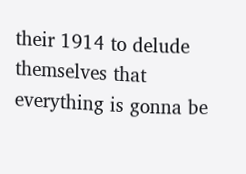their 1914 to delude themselves that everything is gonna be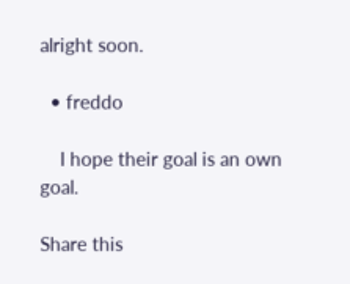alright soon.

  • freddo

    I hope their goal is an own goal.

Share this